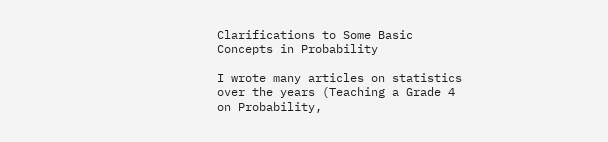Clarifications to Some Basic Concepts in Probability

I wrote many articles on statistics over the years (Teaching a Grade 4 on Probability,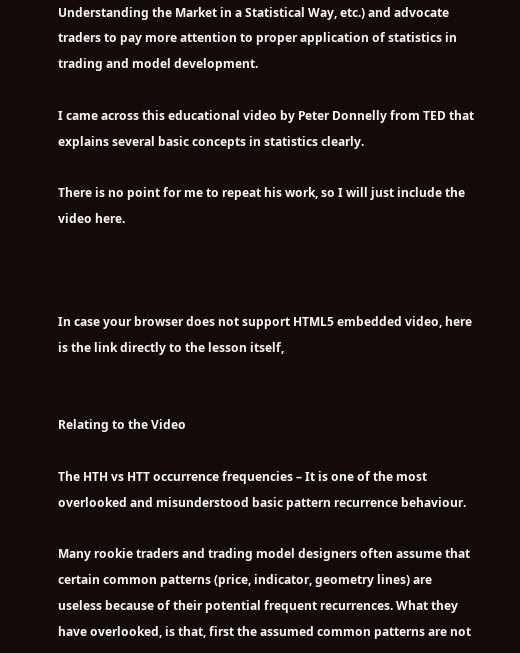Understanding the Market in a Statistical Way, etc.) and advocate traders to pay more attention to proper application of statistics in trading and model development.

I came across this educational video by Peter Donnelly from TED that explains several basic concepts in statistics clearly.

There is no point for me to repeat his work, so I will just include the video here.



In case your browser does not support HTML5 embedded video, here is the link directly to the lesson itself,


Relating to the Video

The HTH vs HTT occurrence frequencies – It is one of the most overlooked and misunderstood basic pattern recurrence behaviour.

Many rookie traders and trading model designers often assume that certain common patterns (price, indicator, geometry lines) are useless because of their potential frequent recurrences. What they have overlooked, is that, first the assumed common patterns are not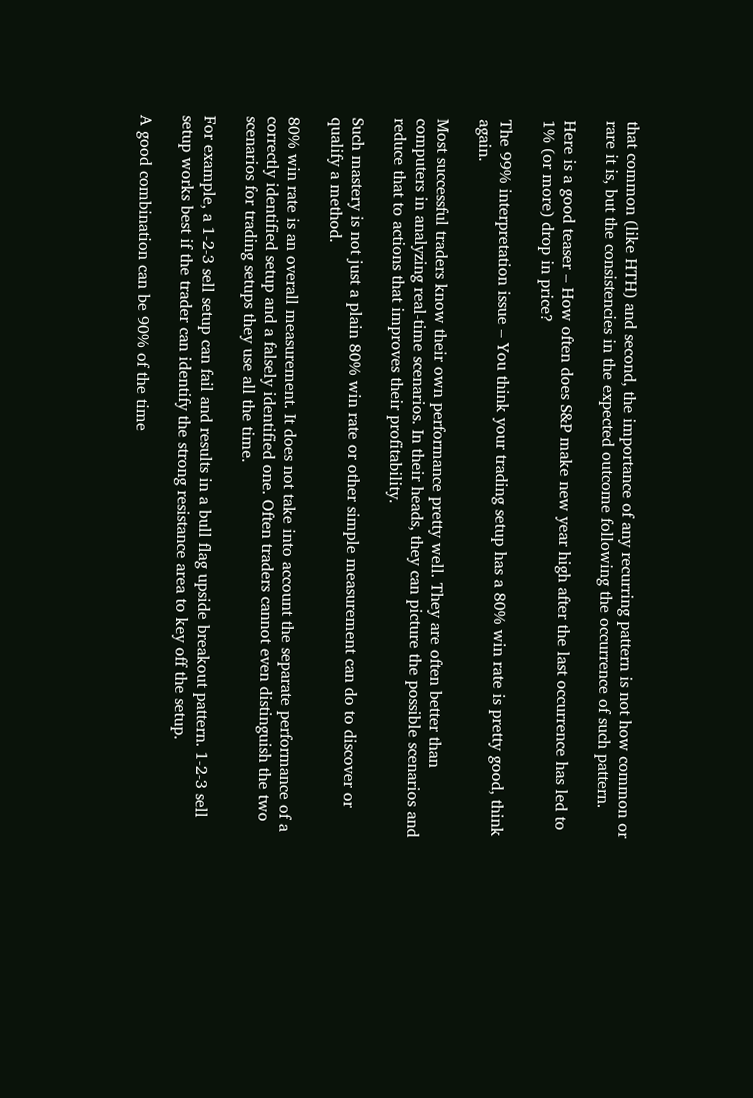that common (like HTH) and second, the importance of any recurring pattern is not how common or rare it is, but the consistencies in the expected outcome following the occurrence of such pattern.

Here is a good teaser – How often does S&P make new year high after the last occurrence has led to 1% (or more) drop in price?

The 99% interpretation issue – You think your trading setup has a 80% win rate is pretty good, think again.

Most successful traders know their own performance pretty well. They are often better than computers in analyzing real-time scenarios. In their heads, they can picture the possible scenarios and reduce that to actions that improves their profitability.

Such mastery is not just a plain 80% win rate or other simple measurement can do to discover or qualify a method.

80% win rate is an overall measurement. It does not take into account the separate performance of a correctly identified setup and a falsely identified one. Often traders cannot even distinguish the two scenarios for trading setups they use all the time.

For example, a 1-2-3 sell setup can fail and results in a bull flag upside breakout pattern. 1-2-3 sell setup works best if the trader can identify the strong resistance area to key off the setup.

A good combination can be 90% of the time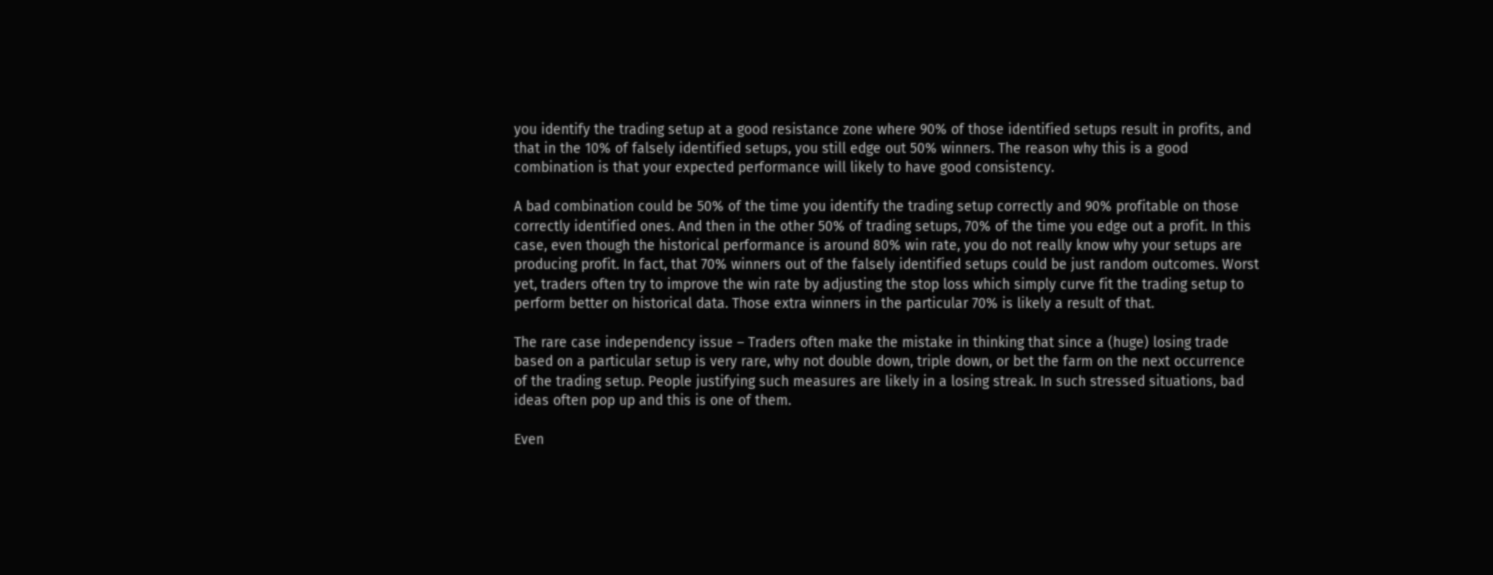you identify the trading setup at a good resistance zone where 90% of those identified setups result in profits, and that in the 10% of falsely identified setups, you still edge out 50% winners. The reason why this is a good combination is that your expected performance will likely to have good consistency.

A bad combination could be 50% of the time you identify the trading setup correctly and 90% profitable on those correctly identified ones. And then in the other 50% of trading setups, 70% of the time you edge out a profit. In this case, even though the historical performance is around 80% win rate, you do not really know why your setups are producing profit. In fact, that 70% winners out of the falsely identified setups could be just random outcomes. Worst yet, traders often try to improve the win rate by adjusting the stop loss which simply curve fit the trading setup to perform better on historical data. Those extra winners in the particular 70% is likely a result of that.

The rare case independency issue – Traders often make the mistake in thinking that since a (huge) losing trade based on a particular setup is very rare, why not double down, triple down, or bet the farm on the next occurrence of the trading setup. People justifying such measures are likely in a losing streak. In such stressed situations, bad ideas often pop up and this is one of them.

Even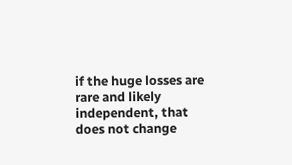if the huge losses are rare and likely independent, that does not change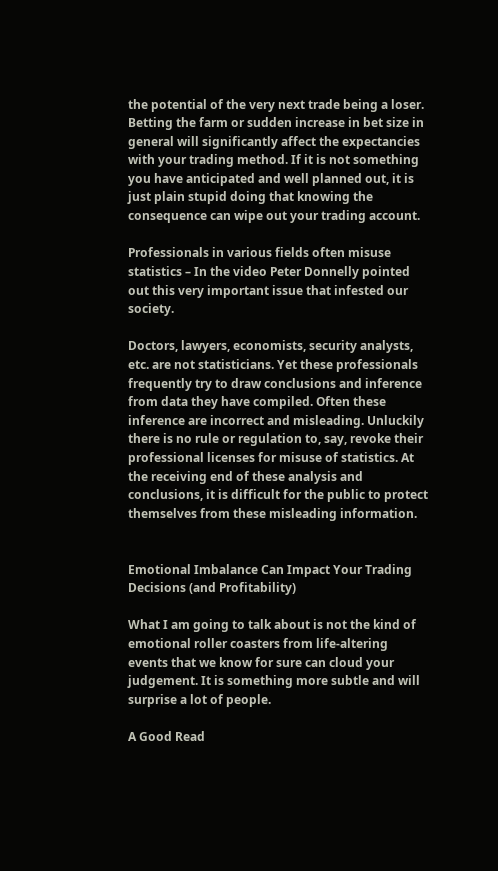the potential of the very next trade being a loser. Betting the farm or sudden increase in bet size in general will significantly affect the expectancies with your trading method. If it is not something you have anticipated and well planned out, it is just plain stupid doing that knowing the consequence can wipe out your trading account.

Professionals in various fields often misuse statistics – In the video Peter Donnelly pointed out this very important issue that infested our society.

Doctors, lawyers, economists, security analysts, etc. are not statisticians. Yet these professionals frequently try to draw conclusions and inference from data they have compiled. Often these inference are incorrect and misleading. Unluckily there is no rule or regulation to, say, revoke their professional licenses for misuse of statistics. At the receiving end of these analysis and conclusions, it is difficult for the public to protect themselves from these misleading information.


Emotional Imbalance Can Impact Your Trading Decisions (and Profitability)

What I am going to talk about is not the kind of emotional roller coasters from life-altering events that we know for sure can cloud your judgement. It is something more subtle and will surprise a lot of people.

A Good Read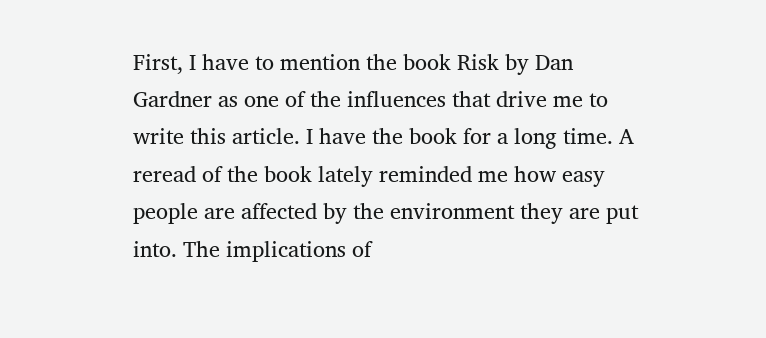First, I have to mention the book Risk by Dan Gardner as one of the influences that drive me to write this article. I have the book for a long time. A reread of the book lately reminded me how easy people are affected by the environment they are put into. The implications of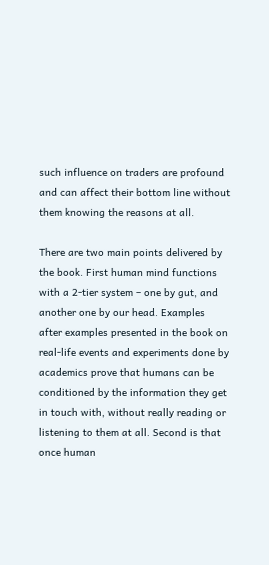such influence on traders are profound and can affect their bottom line without them knowing the reasons at all.

There are two main points delivered by the book. First human mind functions with a 2-tier system – one by gut, and another one by our head. Examples after examples presented in the book on real-life events and experiments done by academics prove that humans can be conditioned by the information they get in touch with, without really reading or listening to them at all. Second is that once human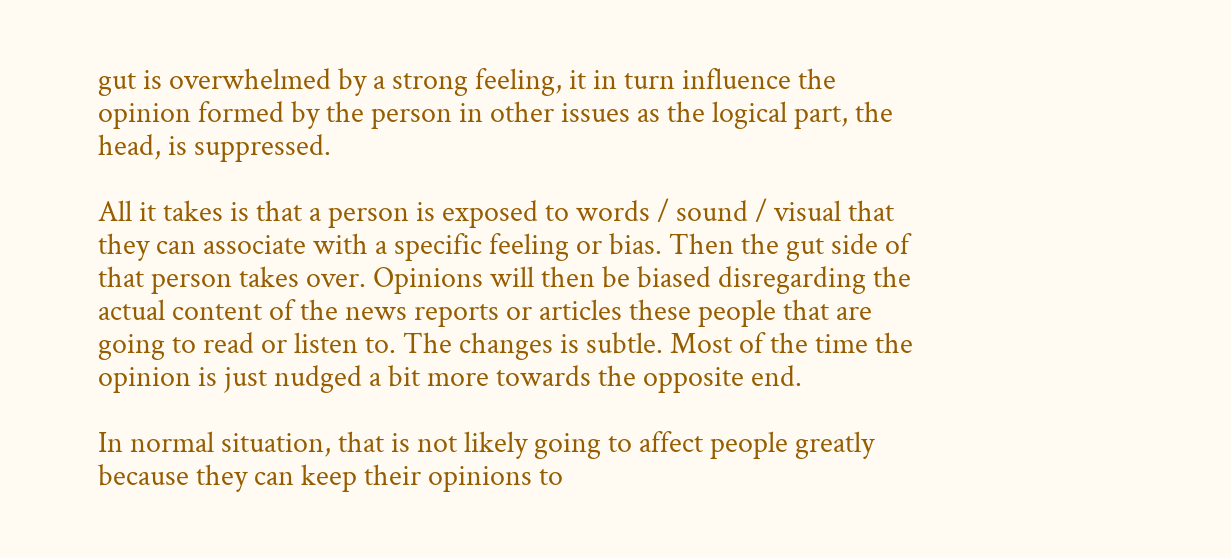gut is overwhelmed by a strong feeling, it in turn influence the opinion formed by the person in other issues as the logical part, the head, is suppressed.

All it takes is that a person is exposed to words / sound / visual that they can associate with a specific feeling or bias. Then the gut side of that person takes over. Opinions will then be biased disregarding the actual content of the news reports or articles these people that are going to read or listen to. The changes is subtle. Most of the time the opinion is just nudged a bit more towards the opposite end.

In normal situation, that is not likely going to affect people greatly because they can keep their opinions to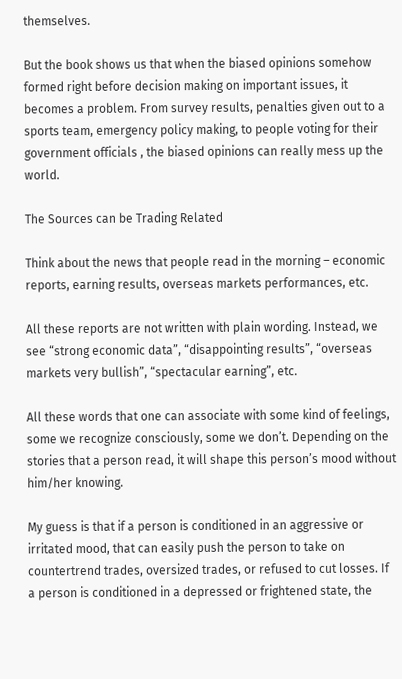themselves.

But the book shows us that when the biased opinions somehow formed right before decision making on important issues, it becomes a problem. From survey results, penalties given out to a sports team, emergency policy making, to people voting for their government officials , the biased opinions can really mess up the world.

The Sources can be Trading Related

Think about the news that people read in the morning – economic reports, earning results, overseas markets performances, etc.

All these reports are not written with plain wording. Instead, we see “strong economic data”, “disappointing results”, “overseas markets very bullish”, “spectacular earning”, etc.

All these words that one can associate with some kind of feelings, some we recognize consciously, some we don’t. Depending on the stories that a person read, it will shape this person’s mood without him/her knowing.

My guess is that if a person is conditioned in an aggressive or irritated mood, that can easily push the person to take on countertrend trades, oversized trades, or refused to cut losses. If a person is conditioned in a depressed or frightened state, the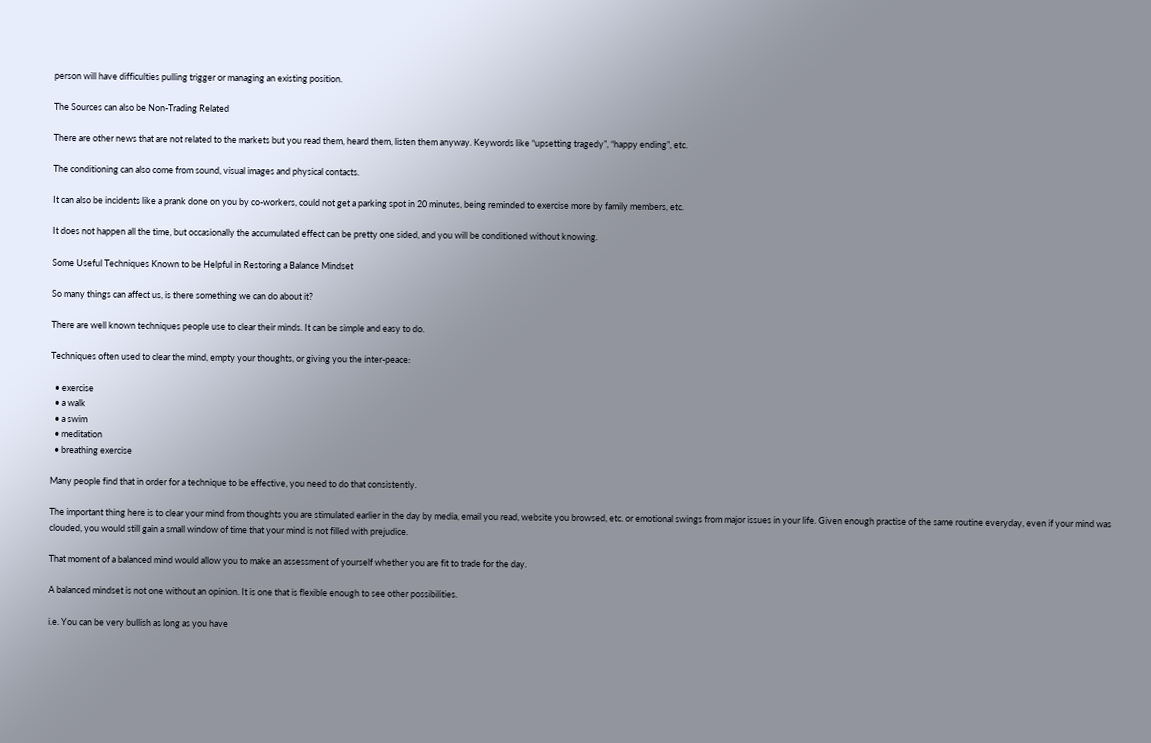person will have difficulties pulling trigger or managing an existing position.

The Sources can also be Non-Trading Related

There are other news that are not related to the markets but you read them, heard them, listen them anyway. Keywords like “upsetting tragedy”, “happy ending”, etc.

The conditioning can also come from sound, visual images and physical contacts.

It can also be incidents like a prank done on you by co-workers, could not get a parking spot in 20 minutes, being reminded to exercise more by family members, etc.

It does not happen all the time, but occasionally the accumulated effect can be pretty one sided, and you will be conditioned without knowing.

Some Useful Techniques Known to be Helpful in Restoring a Balance Mindset

So many things can affect us, is there something we can do about it?

There are well known techniques people use to clear their minds. It can be simple and easy to do.

Techniques often used to clear the mind, empty your thoughts, or giving you the inter-peace:

  • exercise
  • a walk
  • a swim
  • meditation
  • breathing exercise

Many people find that in order for a technique to be effective, you need to do that consistently.

The important thing here is to clear your mind from thoughts you are stimulated earlier in the day by media, email you read, website you browsed, etc. or emotional swings from major issues in your life. Given enough practise of the same routine everyday, even if your mind was clouded, you would still gain a small window of time that your mind is not filled with prejudice.

That moment of a balanced mind would allow you to make an assessment of yourself whether you are fit to trade for the day.

A balanced mindset is not one without an opinion. It is one that is flexible enough to see other possibilities.

i.e. You can be very bullish as long as you have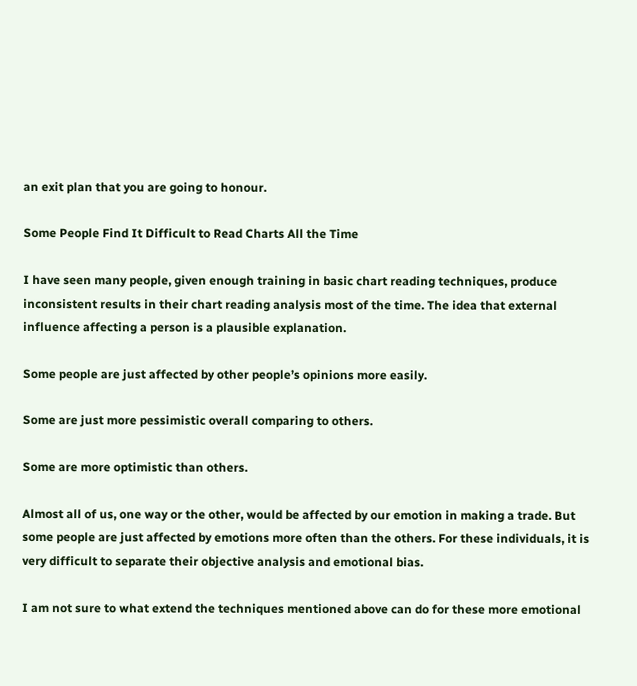an exit plan that you are going to honour.

Some People Find It Difficult to Read Charts All the Time

I have seen many people, given enough training in basic chart reading techniques, produce inconsistent results in their chart reading analysis most of the time. The idea that external influence affecting a person is a plausible explanation.

Some people are just affected by other people’s opinions more easily.

Some are just more pessimistic overall comparing to others.

Some are more optimistic than others.

Almost all of us, one way or the other, would be affected by our emotion in making a trade. But some people are just affected by emotions more often than the others. For these individuals, it is very difficult to separate their objective analysis and emotional bias.

I am not sure to what extend the techniques mentioned above can do for these more emotional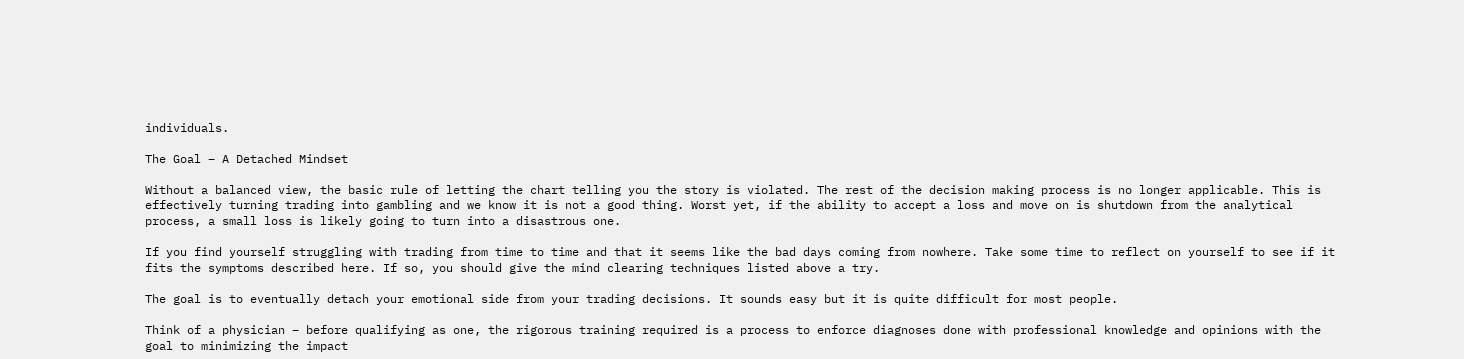individuals.

The Goal – A Detached Mindset

Without a balanced view, the basic rule of letting the chart telling you the story is violated. The rest of the decision making process is no longer applicable. This is effectively turning trading into gambling and we know it is not a good thing. Worst yet, if the ability to accept a loss and move on is shutdown from the analytical process, a small loss is likely going to turn into a disastrous one.

If you find yourself struggling with trading from time to time and that it seems like the bad days coming from nowhere. Take some time to reflect on yourself to see if it fits the symptoms described here. If so, you should give the mind clearing techniques listed above a try.

The goal is to eventually detach your emotional side from your trading decisions. It sounds easy but it is quite difficult for most people.

Think of a physician – before qualifying as one, the rigorous training required is a process to enforce diagnoses done with professional knowledge and opinions with the goal to minimizing the impact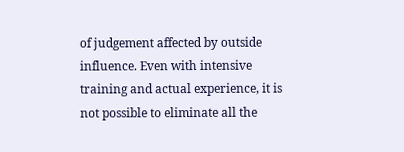of judgement affected by outside influence. Even with intensive training and actual experience, it is not possible to eliminate all the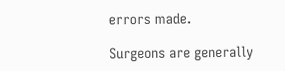errors made.

Surgeons are generally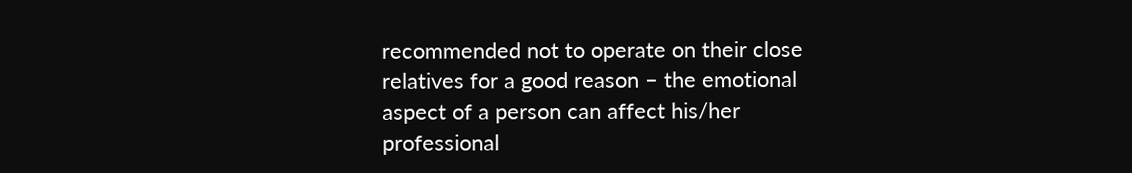recommended not to operate on their close relatives for a good reason – the emotional aspect of a person can affect his/her professional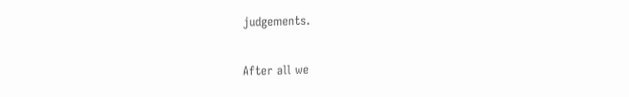judgements.

After all we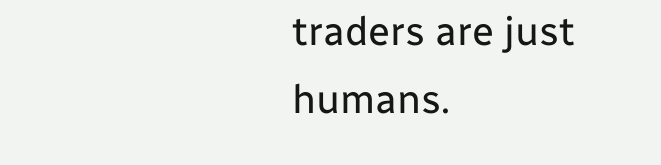traders are just humans.